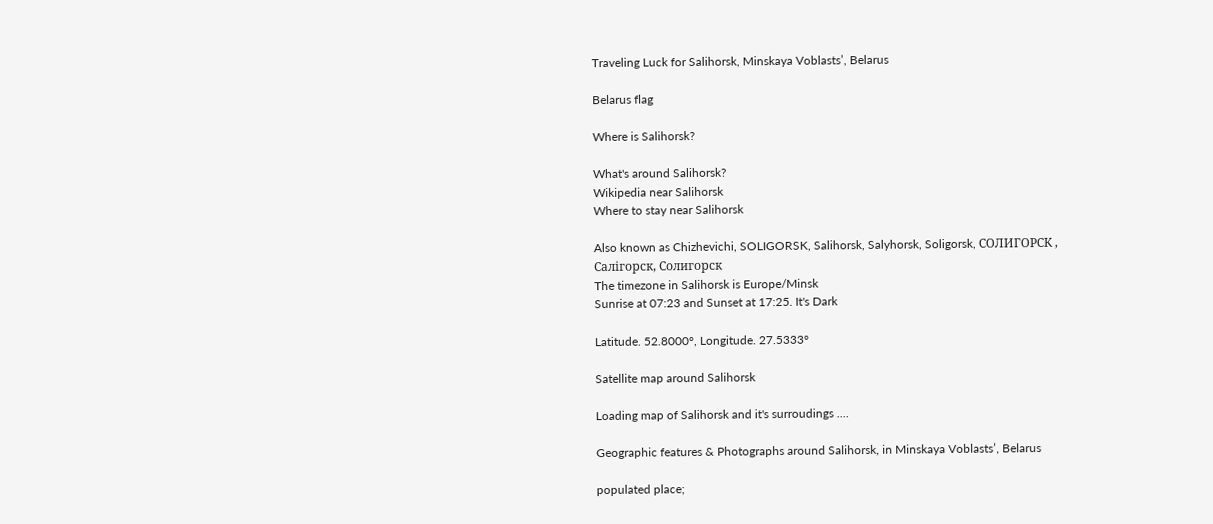Traveling Luck for Salihorsk, Minskaya Voblastsʼ, Belarus

Belarus flag

Where is Salihorsk?

What's around Salihorsk?
Wikipedia near Salihorsk
Where to stay near Salihorsk

Also known as Chizhevichi, SOLIGORSK, Salihorsk, Salyhorsk, Soligorsk, СОЛИГОРСК , Салігорск, Солигорск
The timezone in Salihorsk is Europe/Minsk
Sunrise at 07:23 and Sunset at 17:25. It's Dark

Latitude. 52.8000°, Longitude. 27.5333°

Satellite map around Salihorsk

Loading map of Salihorsk and it's surroudings ....

Geographic features & Photographs around Salihorsk, in Minskaya Voblastsʼ, Belarus

populated place;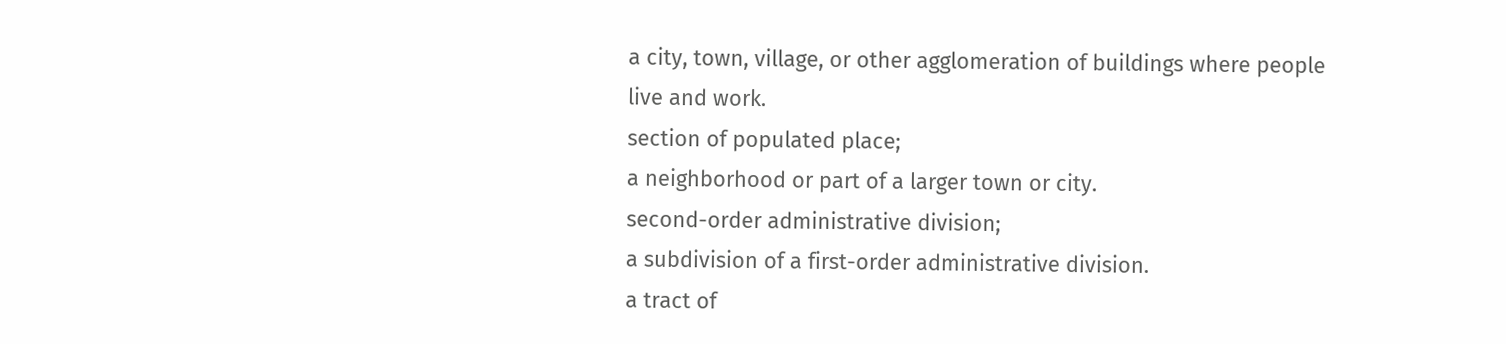a city, town, village, or other agglomeration of buildings where people live and work.
section of populated place;
a neighborhood or part of a larger town or city.
second-order administrative division;
a subdivision of a first-order administrative division.
a tract of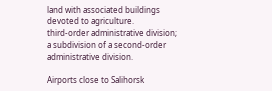land with associated buildings devoted to agriculture.
third-order administrative division;
a subdivision of a second-order administrative division.

Airports close to Salihorsk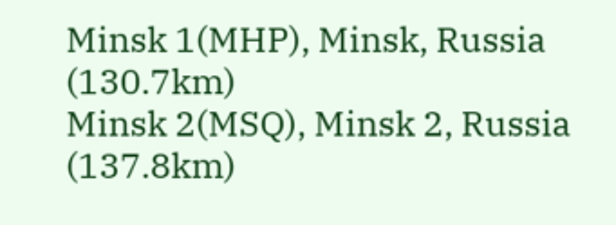Minsk 1(MHP), Minsk, Russia (130.7km)
Minsk 2(MSQ), Minsk 2, Russia (137.8km)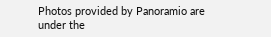Photos provided by Panoramio are under the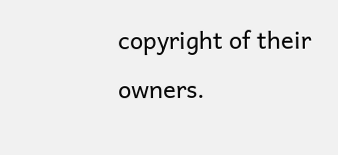copyright of their owners.